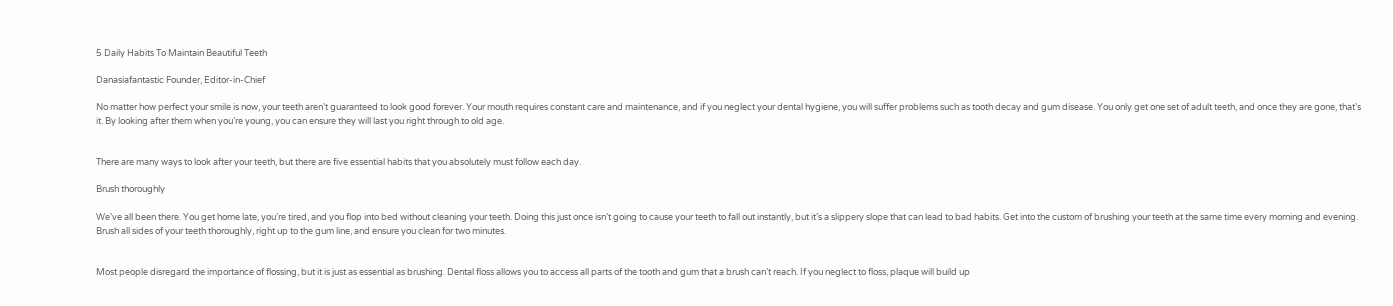5 Daily Habits To Maintain Beautiful Teeth

Danasiafantastic Founder, Editor-in-Chief

No matter how perfect your smile is now, your teeth aren’t guaranteed to look good forever. Your mouth requires constant care and maintenance, and if you neglect your dental hygiene, you will suffer problems such as tooth decay and gum disease. You only get one set of adult teeth, and once they are gone, that’s it. By looking after them when you’re young, you can ensure they will last you right through to old age.


There are many ways to look after your teeth, but there are five essential habits that you absolutely must follow each day.

Brush thoroughly

We’ve all been there. You get home late, you’re tired, and you flop into bed without cleaning your teeth. Doing this just once isn’t going to cause your teeth to fall out instantly, but it’s a slippery slope that can lead to bad habits. Get into the custom of brushing your teeth at the same time every morning and evening. Brush all sides of your teeth thoroughly, right up to the gum line, and ensure you clean for two minutes.


Most people disregard the importance of flossing, but it is just as essential as brushing. Dental floss allows you to access all parts of the tooth and gum that a brush can’t reach. If you neglect to floss, plaque will build up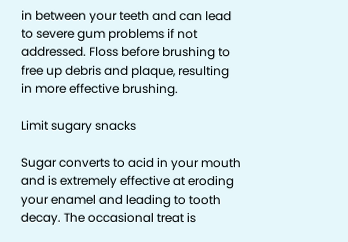in between your teeth and can lead to severe gum problems if not addressed. Floss before brushing to free up debris and plaque, resulting in more effective brushing.

Limit sugary snacks

Sugar converts to acid in your mouth and is extremely effective at eroding your enamel and leading to tooth decay. The occasional treat is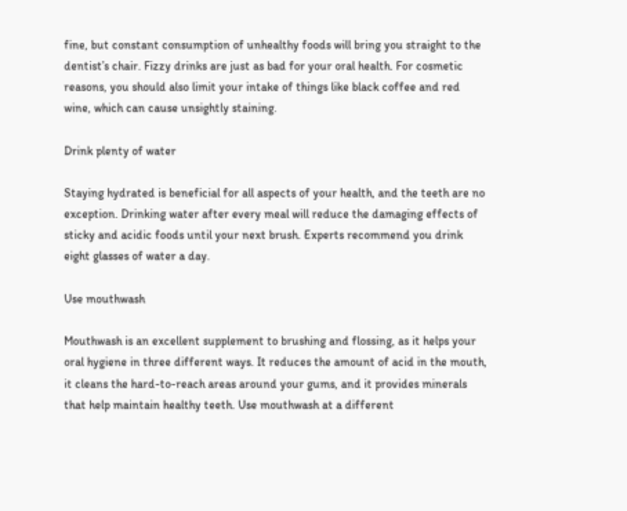fine, but constant consumption of unhealthy foods will bring you straight to the dentist’s chair. Fizzy drinks are just as bad for your oral health. For cosmetic reasons, you should also limit your intake of things like black coffee and red wine, which can cause unsightly staining.

Drink plenty of water

Staying hydrated is beneficial for all aspects of your health, and the teeth are no exception. Drinking water after every meal will reduce the damaging effects of sticky and acidic foods until your next brush. Experts recommend you drink eight glasses of water a day.

Use mouthwash

Mouthwash is an excellent supplement to brushing and flossing, as it helps your oral hygiene in three different ways. It reduces the amount of acid in the mouth, it cleans the hard-to-reach areas around your gums, and it provides minerals that help maintain healthy teeth. Use mouthwash at a different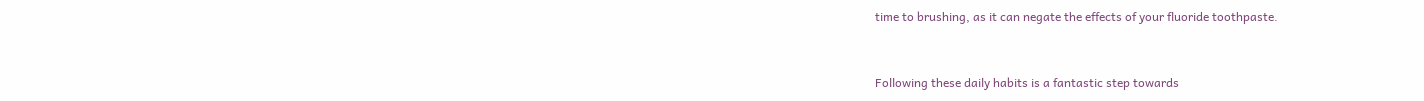time to brushing, as it can negate the effects of your fluoride toothpaste.


Following these daily habits is a fantastic step towards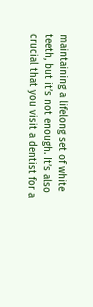maintaining a lifelong set of white teeth, but it’s not enough. It’s also crucial that you visit a dentist for a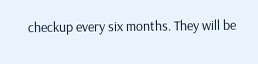checkup every six months. They will be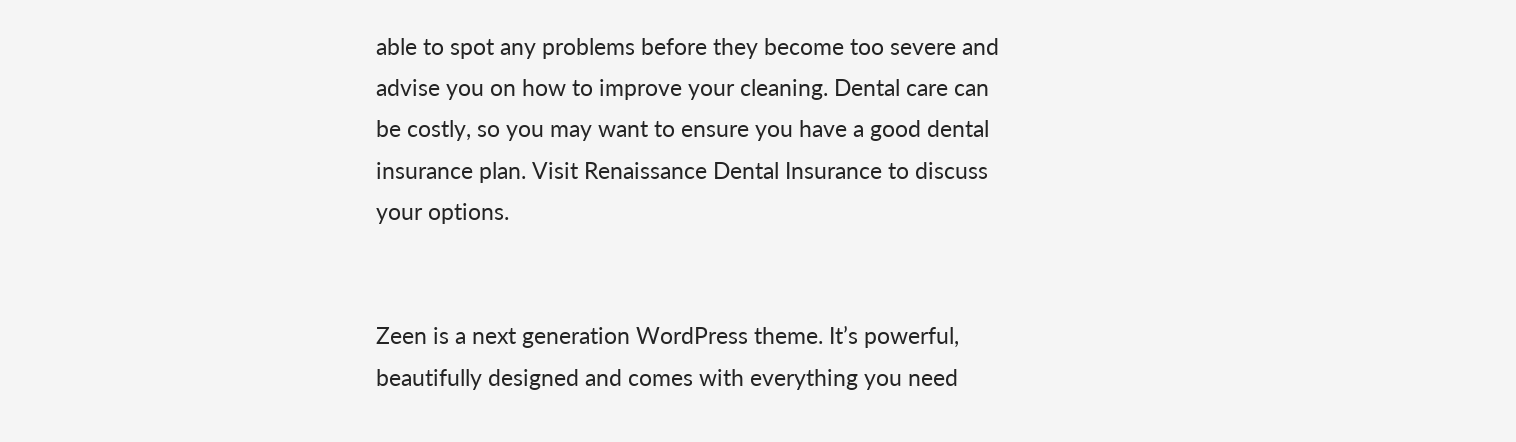able to spot any problems before they become too severe and advise you on how to improve your cleaning. Dental care can be costly, so you may want to ensure you have a good dental insurance plan. Visit Renaissance Dental Insurance to discuss your options.


Zeen is a next generation WordPress theme. It’s powerful, beautifully designed and comes with everything you need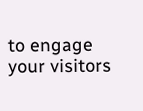to engage your visitors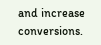and increase conversions.